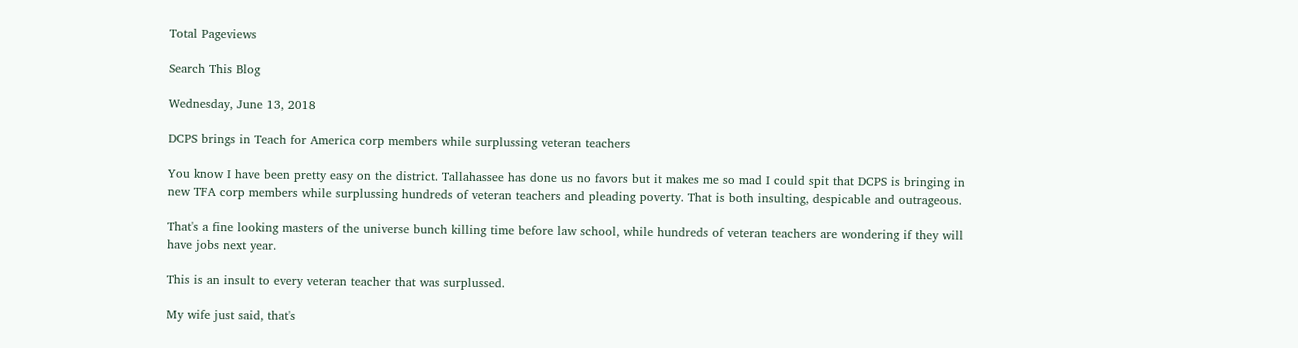Total Pageviews

Search This Blog

Wednesday, June 13, 2018

DCPS brings in Teach for America corp members while surplussing veteran teachers

You know I have been pretty easy on the district. Tallahassee has done us no favors but it makes me so mad I could spit that DCPS is bringing in new TFA corp members while surplussing hundreds of veteran teachers and pleading poverty. That is both insulting, despicable and outrageous.

That's a fine looking masters of the universe bunch killing time before law school, while hundreds of veteran teachers are wondering if they will have jobs next year.

This is an insult to every veteran teacher that was surplussed.

My wife just said, that's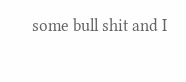some bull shit and I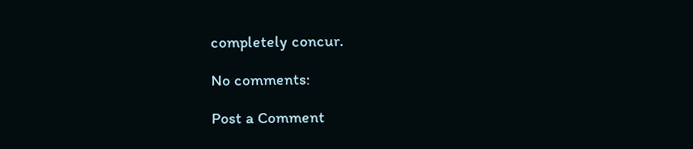completely concur.

No comments:

Post a Comment